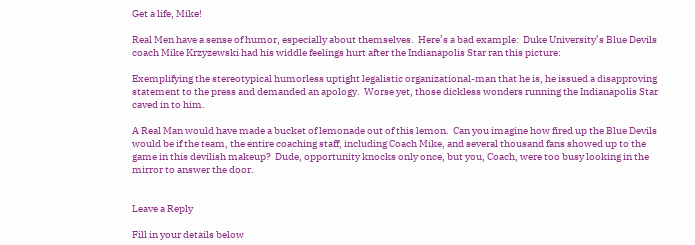Get a life, Mike!

Real Men have a sense of humor, especially about themselves.  Here’s a bad example:  Duke University’s Blue Devils coach Mike Krzyzewski had his widdle feelings hurt after the Indianapolis Star ran this picture:

Exemplifying the stereotypical humorless uptight legalistic organizational-man that he is, he issued a disapproving statement to the press and demanded an apology.  Worse yet, those dickless wonders running the Indianapolis Star caved in to him.

A Real Man would have made a bucket of lemonade out of this lemon.  Can you imagine how fired up the Blue Devils would be if the team, the entire coaching staff, including Coach Mike, and several thousand fans showed up to the game in this devilish makeup?  Dude, opportunity knocks only once, but you, Coach, were too busy looking in the mirror to answer the door.


Leave a Reply

Fill in your details below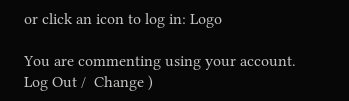or click an icon to log in: Logo

You are commenting using your account. Log Out /  Change )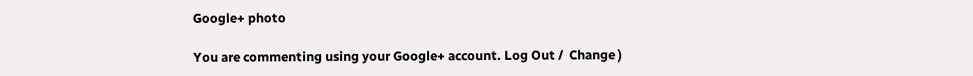Google+ photo

You are commenting using your Google+ account. Log Out /  Change )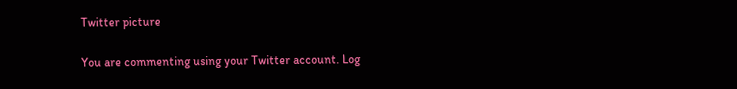Twitter picture

You are commenting using your Twitter account. Log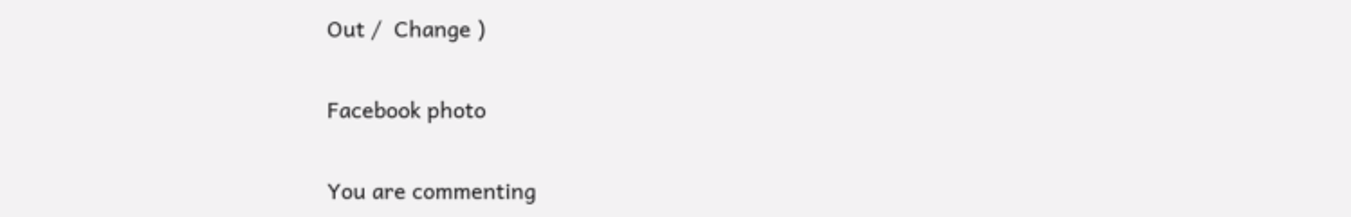Out /  Change )

Facebook photo

You are commenting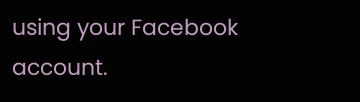using your Facebook account.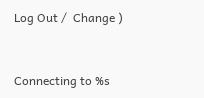Log Out /  Change )


Connecting to %s